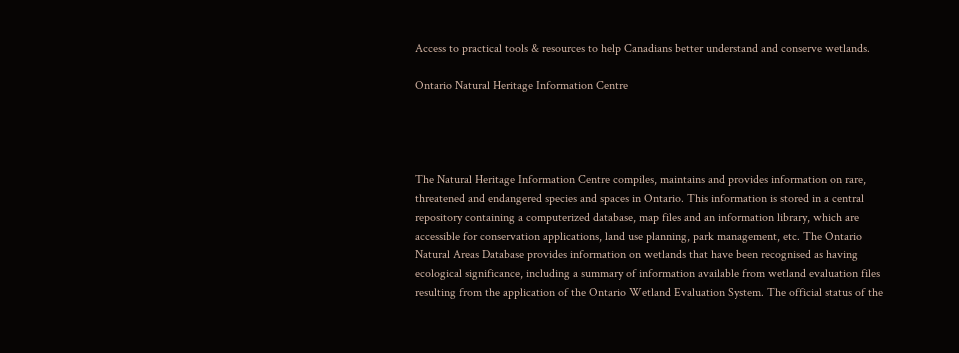Access to practical tools & resources to help Canadians better understand and conserve wetlands.

Ontario Natural Heritage Information Centre




The Natural Heritage Information Centre compiles, maintains and provides information on rare, threatened and endangered species and spaces in Ontario. This information is stored in a central repository containing a computerized database, map files and an information library, which are accessible for conservation applications, land use planning, park management, etc. The Ontario Natural Areas Database provides information on wetlands that have been recognised as having ecological significance, including a summary of information available from wetland evaluation files resulting from the application of the Ontario Wetland Evaluation System. The official status of the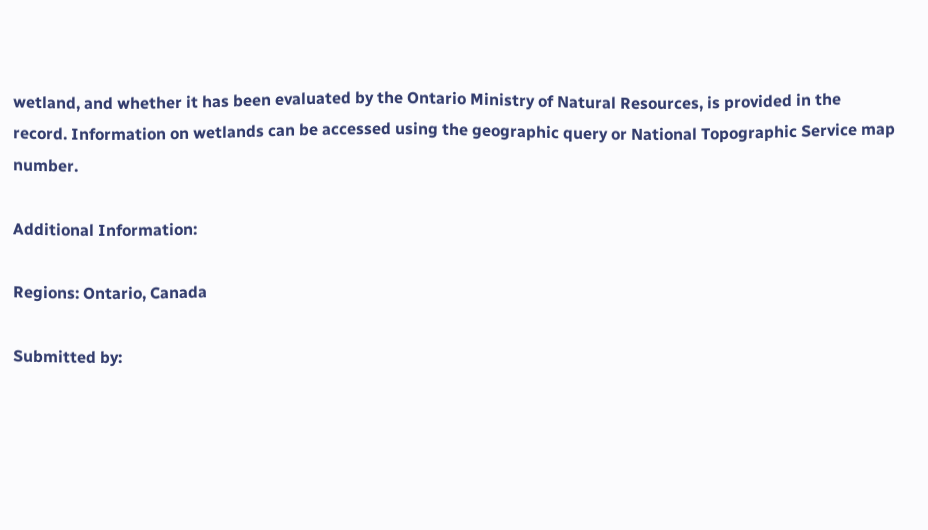wetland, and whether it has been evaluated by the Ontario Ministry of Natural Resources, is provided in the record. Information on wetlands can be accessed using the geographic query or National Topographic Service map number.

Additional Information:

Regions: Ontario, Canada

Submitted by: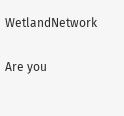WetlandNetwork

Are you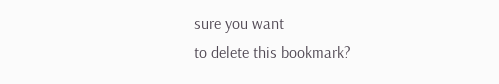sure you want
to delete this bookmark?